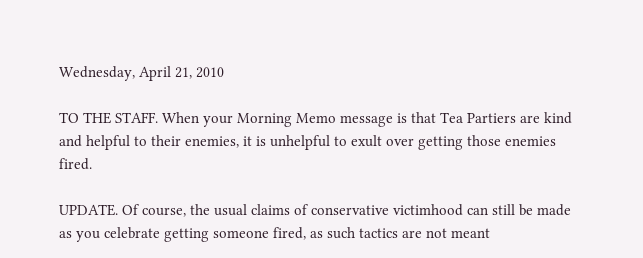Wednesday, April 21, 2010

TO THE STAFF. When your Morning Memo message is that Tea Partiers are kind and helpful to their enemies, it is unhelpful to exult over getting those enemies fired.

UPDATE. Of course, the usual claims of conservative victimhood can still be made as you celebrate getting someone fired, as such tactics are not meant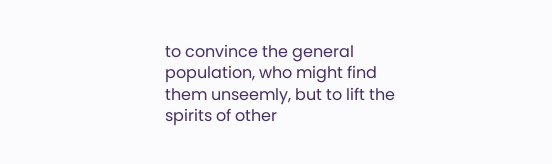to convince the general population, who might find them unseemly, but to lift the spirits of other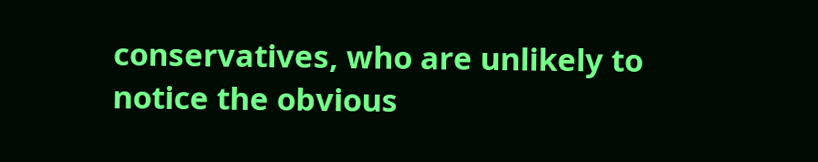conservatives, who are unlikely to notice the obvious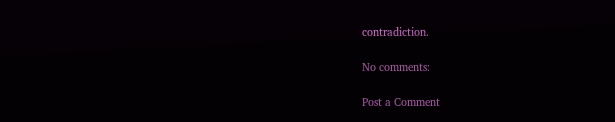contradiction.

No comments:

Post a Comment